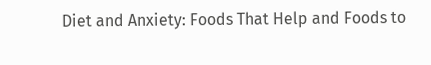Diet and Anxiety: Foods That Help and Foods to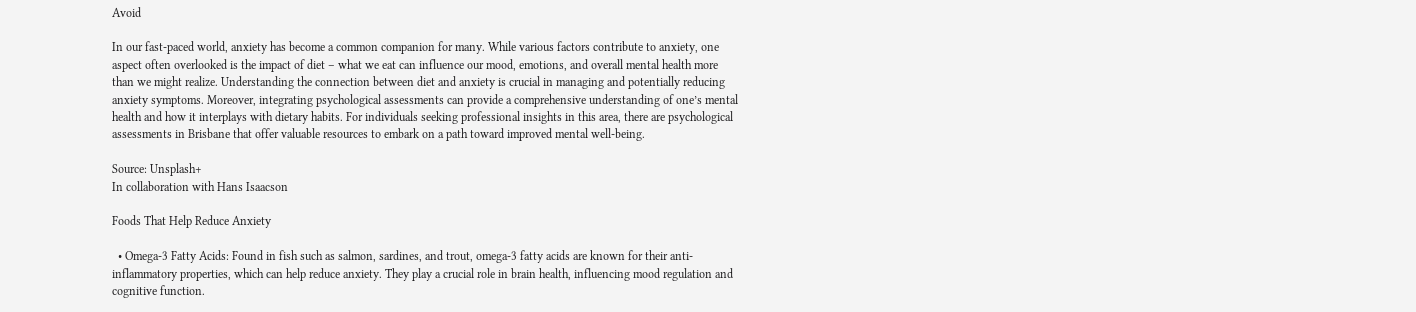Avoid

In our fast-paced world, anxiety has become a common companion for many. While various factors contribute to anxiety, one aspect often overlooked is the impact of diet – what we eat can influence our mood, emotions, and overall mental health more than we might realize. Understanding the connection between diet and anxiety is crucial in managing and potentially reducing anxiety symptoms. Moreover, integrating psychological assessments can provide a comprehensive understanding of one’s mental health and how it interplays with dietary habits. For individuals seeking professional insights in this area, there are psychological assessments in Brisbane that offer valuable resources to embark on a path toward improved mental well-being.

Source: Unsplash+
In collaboration with Hans Isaacson

Foods That Help Reduce Anxiety

  • Omega-3 Fatty Acids: Found in fish such as salmon, sardines, and trout, omega-3 fatty acids are known for their anti-inflammatory properties, which can help reduce anxiety. They play a crucial role in brain health, influencing mood regulation and cognitive function.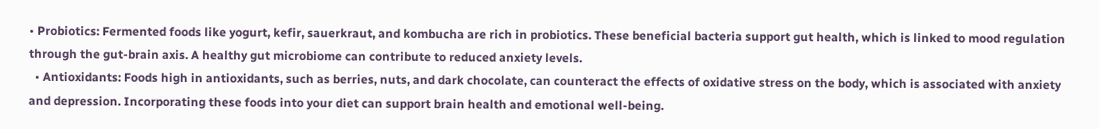• Probiotics: Fermented foods like yogurt, kefir, sauerkraut, and kombucha are rich in probiotics. These beneficial bacteria support gut health, which is linked to mood regulation through the gut-brain axis. A healthy gut microbiome can contribute to reduced anxiety levels.
  • Antioxidants: Foods high in antioxidants, such as berries, nuts, and dark chocolate, can counteract the effects of oxidative stress on the body, which is associated with anxiety and depression. Incorporating these foods into your diet can support brain health and emotional well-being.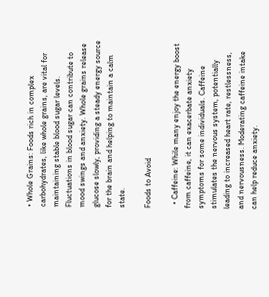• Whole Grains: Foods rich in complex carbohydrates, like whole grains, are vital for maintaining stable blood sugar levels. Fluctuations in blood sugar can contribute to mood swings and anxiety. Whole grains release glucose slowly, providing a steady energy source for the brain and helping to maintain a calm state.

Foods to Avoid

  • Caffeine: While many enjoy the energy boost from caffeine, it can exacerbate anxiety symptoms for some individuals. Caffeine stimulates the nervous system, potentially leading to increased heart rate, restlessness, and nervousness. Moderating caffeine intake can help reduce anxiety.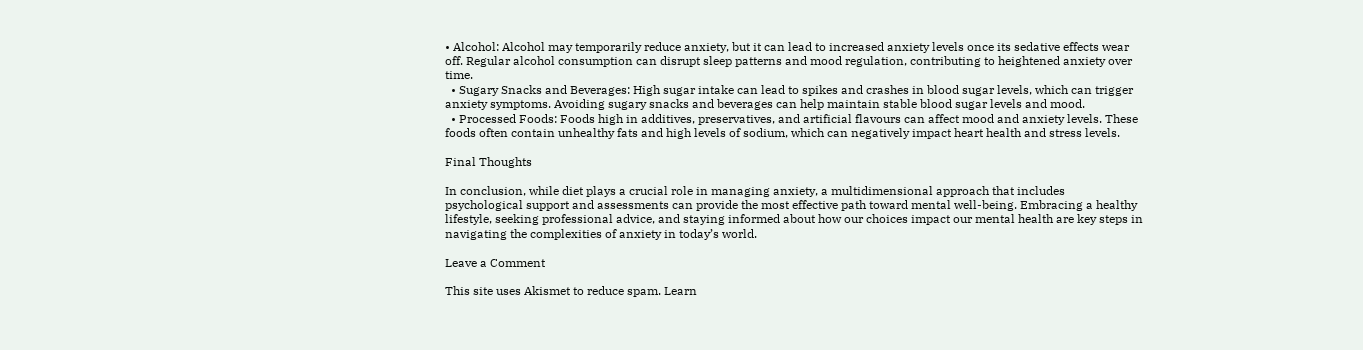• Alcohol: Alcohol may temporarily reduce anxiety, but it can lead to increased anxiety levels once its sedative effects wear off. Regular alcohol consumption can disrupt sleep patterns and mood regulation, contributing to heightened anxiety over time.
  • Sugary Snacks and Beverages: High sugar intake can lead to spikes and crashes in blood sugar levels, which can trigger anxiety symptoms. Avoiding sugary snacks and beverages can help maintain stable blood sugar levels and mood.
  • Processed Foods: Foods high in additives, preservatives, and artificial flavours can affect mood and anxiety levels. These foods often contain unhealthy fats and high levels of sodium, which can negatively impact heart health and stress levels.

Final Thoughts

In conclusion, while diet plays a crucial role in managing anxiety, a multidimensional approach that includes psychological support and assessments can provide the most effective path toward mental well-being. Embracing a healthy lifestyle, seeking professional advice, and staying informed about how our choices impact our mental health are key steps in navigating the complexities of anxiety in today’s world.

Leave a Comment

This site uses Akismet to reduce spam. Learn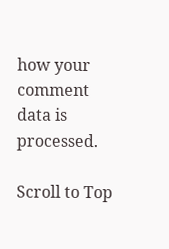how your comment data is processed.

Scroll to Top